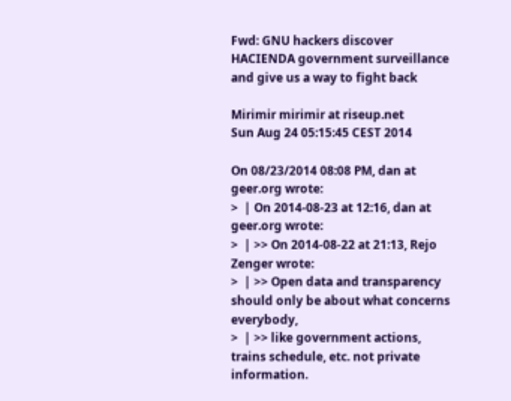Fwd: GNU hackers discover HACIENDA government surveillance and give us a way to fight back

Mirimir mirimir at riseup.net
Sun Aug 24 05:15:45 CEST 2014

On 08/23/2014 08:08 PM, dan at geer.org wrote:
>  | On 2014-08-23 at 12:16, dan at geer.org wrote:
>  | >> On 2014-08-22 at 21:13, Rejo Zenger wrote:
>  | >> Open data and transparency should only be about what concerns everybody,
>  | >> like government actions, trains schedule, etc. not private information.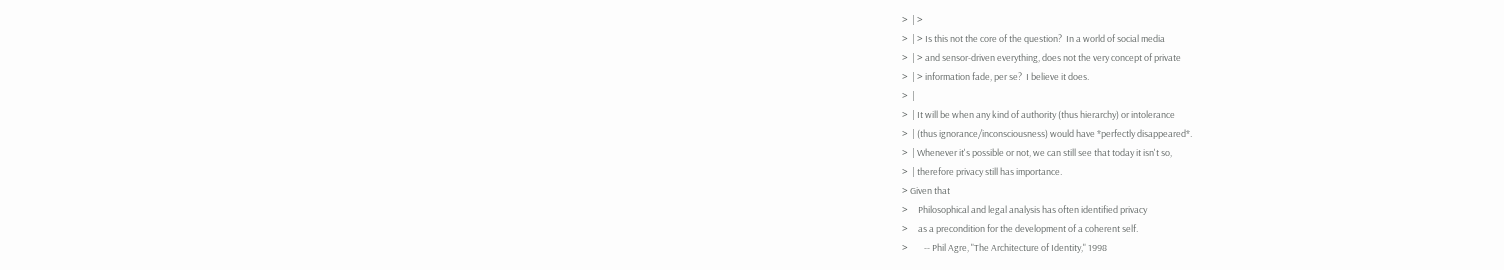>  | >
>  | > Is this not the core of the question?  In a world of social media
>  | > and sensor-driven everything, does not the very concept of private
>  | > information fade, per se?  I believe it does.
>  |
>  | It will be when any kind of authority (thus hierarchy) or intolerance
>  | (thus ignorance/inconsciousness) would have *perfectly disappeared*.
>  | Whenever it's possible or not, we can still see that today it isn't so,
>  | therefore privacy still has importance.
> Given that
>     Philosophical and legal analysis has often identified privacy
>     as a precondition for the development of a coherent self.
>        -- Phil Agre, "The Architecture of Identity," 1998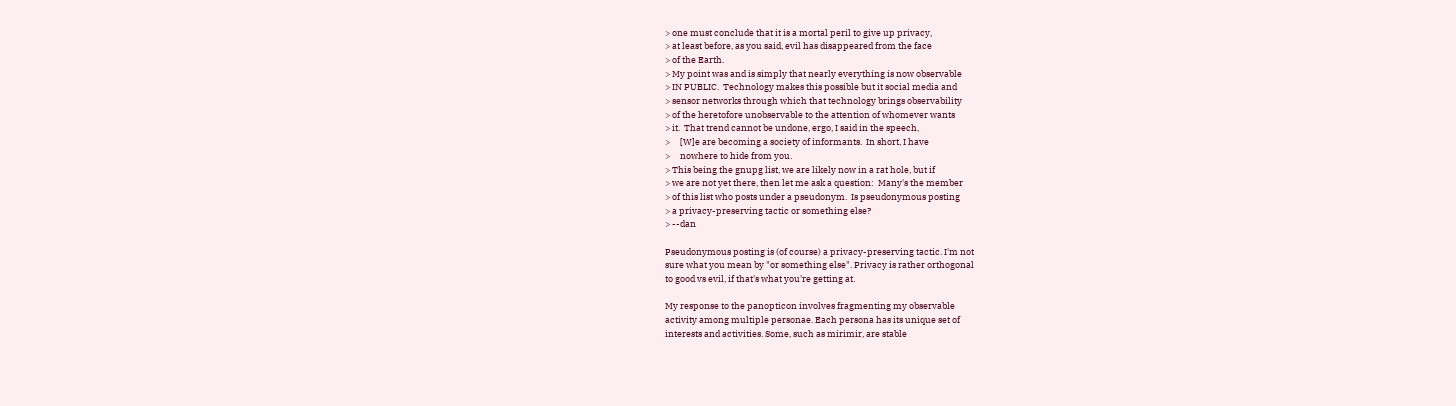> one must conclude that it is a mortal peril to give up privacy,
> at least before, as you said, evil has disappeared from the face
> of the Earth.
> My point was and is simply that nearly everything is now observable
> IN PUBLIC.  Technology makes this possible but it social media and
> sensor networks through which that technology brings observability
> of the heretofore unobservable to the attention of whomever wants
> it.  That trend cannot be undone, ergo, I said in the speech,
>     [W]e are becoming a society of informants.  In short, I have
>     nowhere to hide from you.
> This being the gnupg list, we are likely now in a rat hole, but if
> we are not yet there, then let me ask a question:  Many's the member
> of this list who posts under a pseudonym.  Is pseudonymous posting
> a privacy-preserving tactic or something else?
> --dan

Pseudonymous posting is (of course) a privacy-preserving tactic. I'm not
sure what you mean by "or something else". Privacy is rather orthogonal
to good vs evil, if that's what you're getting at.

My response to the panopticon involves fragmenting my observable
activity among multiple personae. Each persona has its unique set of
interests and activities. Some, such as mirimir, are stable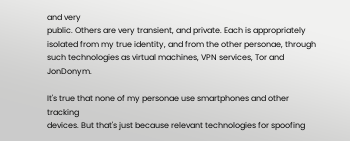and very
public. Others are very transient, and private. Each is appropriately
isolated from my true identity, and from the other personae, through
such technologies as virtual machines, VPN services, Tor and JonDonym.

It's true that none of my personae use smartphones and other tracking
devices. But that's just because relevant technologies for spoofing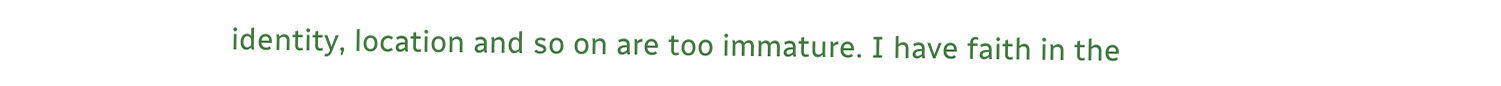identity, location and so on are too immature. I have faith in the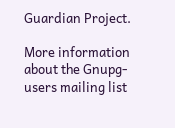Guardian Project.

More information about the Gnupg-users mailing list